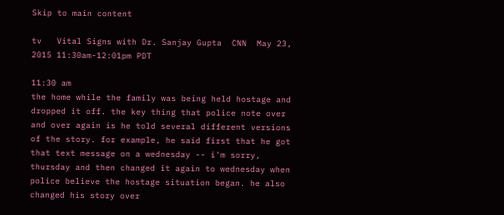Skip to main content

tv   Vital Signs with Dr. Sanjay Gupta  CNN  May 23, 2015 11:30am-12:01pm PDT

11:30 am
the home while the family was being held hostage and dropped it off. the key thing that police note over and over again is he told several different versions of the story. for example, he said first that he got that text message on a wednesday -- i'm sorry, thursday and then changed it again to wednesday when police believe the hostage situation began. he also changed his story over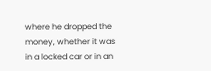where he dropped the money, whether it was in a locked car or in an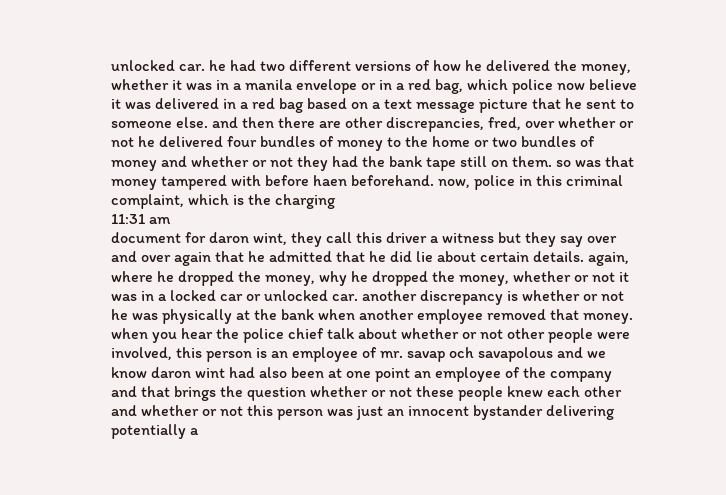unlocked car. he had two different versions of how he delivered the money, whether it was in a manila envelope or in a red bag, which police now believe it was delivered in a red bag based on a text message picture that he sent to someone else. and then there are other discrepancies, fred, over whether or not he delivered four bundles of money to the home or two bundles of money and whether or not they had the bank tape still on them. so was that money tampered with before haen beforehand. now, police in this criminal complaint, which is the charging
11:31 am
document for daron wint, they call this driver a witness but they say over and over again that he admitted that he did lie about certain details. again, where he dropped the money, why he dropped the money, whether or not it was in a locked car or unlocked car. another discrepancy is whether or not he was physically at the bank when another employee removed that money. when you hear the police chief talk about whether or not other people were involved, this person is an employee of mr. savap och savapolous and we know daron wint had also been at one point an employee of the company and that brings the question whether or not these people knew each other and whether or not this person was just an innocent bystander delivering potentially a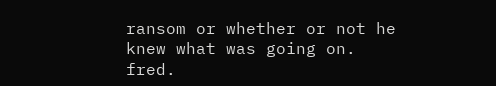ransom or whether or not he knew what was going on. fred.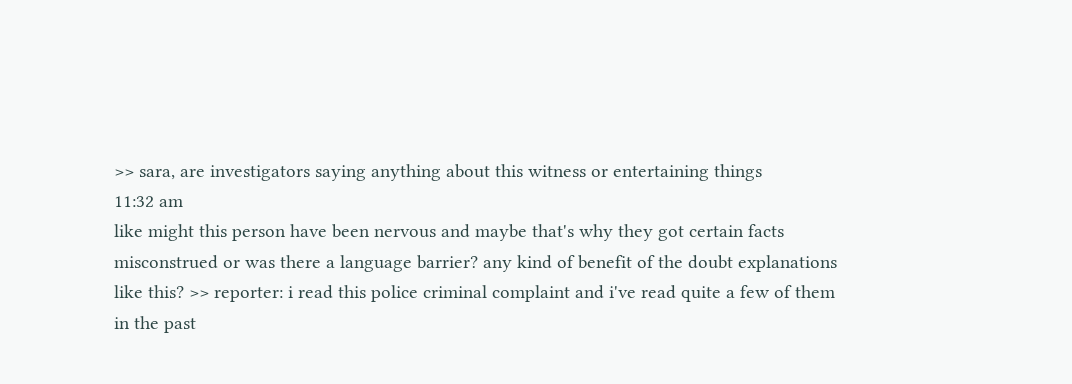>> sara, are investigators saying anything about this witness or entertaining things
11:32 am
like might this person have been nervous and maybe that's why they got certain facts misconstrued or was there a language barrier? any kind of benefit of the doubt explanations like this? >> reporter: i read this police criminal complaint and i've read quite a few of them in the past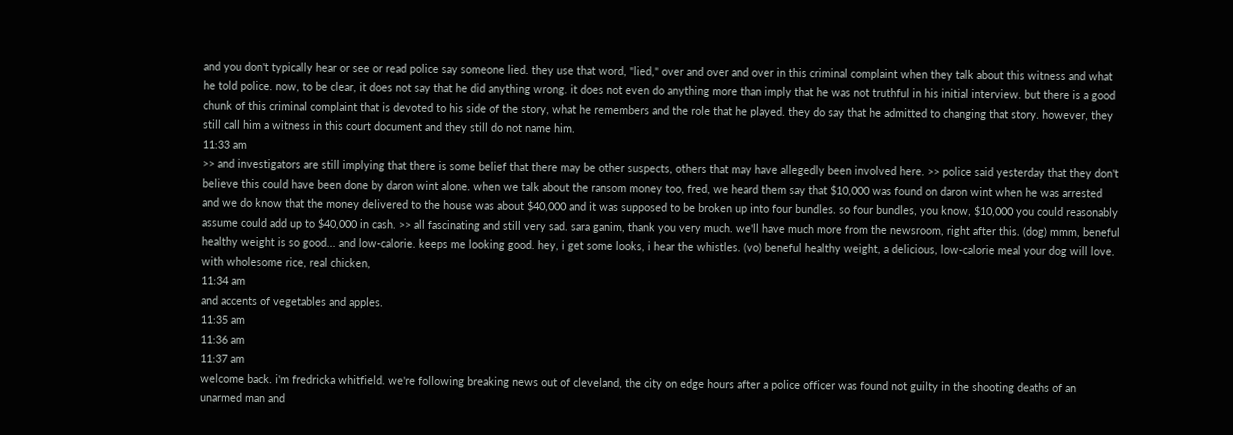and you don't typically hear or see or read police say someone lied. they use that word, "lied," over and over and over in this criminal complaint when they talk about this witness and what he told police. now, to be clear, it does not say that he did anything wrong. it does not even do anything more than imply that he was not truthful in his initial interview. but there is a good chunk of this criminal complaint that is devoted to his side of the story, what he remembers and the role that he played. they do say that he admitted to changing that story. however, they still call him a witness in this court document and they still do not name him.
11:33 am
>> and investigators are still implying that there is some belief that there may be other suspects, others that may have allegedly been involved here. >> police said yesterday that they don't believe this could have been done by daron wint alone. when we talk about the ransom money too, fred, we heard them say that $10,000 was found on daron wint when he was arrested and we do know that the money delivered to the house was about $40,000 and it was supposed to be broken up into four bundles. so four bundles, you know, $10,000 you could reasonably assume could add up to $40,000 in cash. >> all fascinating and still very sad. sara ganim, thank you very much. we'll have much more from the newsroom, right after this. (dog) mmm, beneful healthy weight is so good... and low-calorie. keeps me looking good. hey, i get some looks, i hear the whistles. (vo) beneful healthy weight, a delicious, low-calorie meal your dog will love. with wholesome rice, real chicken,
11:34 am
and accents of vegetables and apples.
11:35 am
11:36 am
11:37 am
welcome back. i'm fredricka whitfield. we're following breaking news out of cleveland, the city on edge hours after a police officer was found not guilty in the shooting deaths of an unarmed man and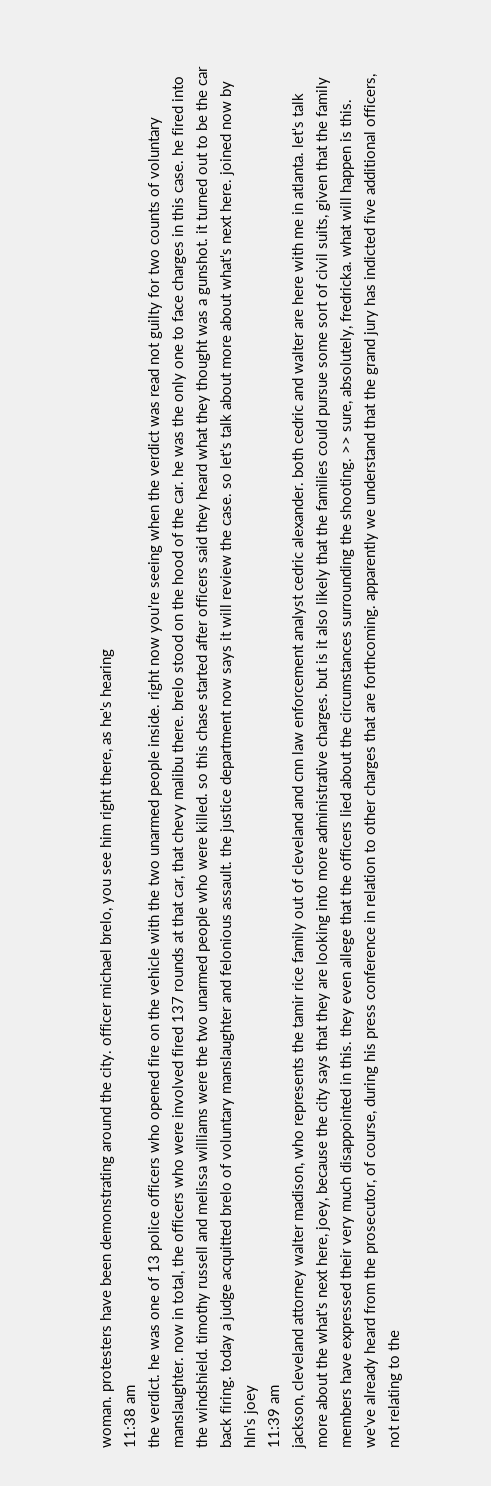woman. protesters have been demonstrating around the city. officer michael brelo, you see him right there, as he's hearing
11:38 am
the verdict. he was one of 13 police officers who opened fire on the vehicle with the two unarmed people inside. right now you're seeing when the verdict was read not guilty for two counts of voluntary manslaughter. now in total, the officers who were involved fired 137 rounds at that car, that chevy malibu there. brelo stood on the hood of the car. he was the only one to face charges in this case. he fired into the windshield. timothy russell and melissa williams were the two unarmed people who were killed. so this chase started after officers said they heard what they thought was a gunshot. it turned out to be the car back firing. today a judge acquitted brelo of voluntary manslaughter and felonious assault. the justice department now says it will review the case. so let's talk about more about what's next here. joined now by hln's joey
11:39 am
jackson, cleveland attorney walter madison, who represents the tamir rice family out of cleveland and cnn law enforcement analyst cedric alexander. both cedric and walter are here with me in atlanta. let's talk more about the what's next here, joey, because the city says that they are looking into more administrative charges. but is it also likely that the families could pursue some sort of civil suits, given that the family members have expressed their very much disappointed in this. they even allege that the officers lied about the circumstances surrounding the shooting. >> sure, absolutely, fredricka. what will happen is this. we've already heard from the prosecutor, of course, during his press conference in relation to other charges that are forthcoming. apparently we understand that the grand jury has indicted five additional officers, not relating to the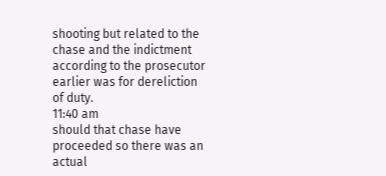shooting but related to the chase and the indictment according to the prosecutor earlier was for dereliction of duty.
11:40 am
should that chase have proceeded so there was an actual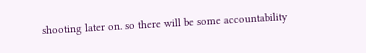shooting later on. so there will be some accountability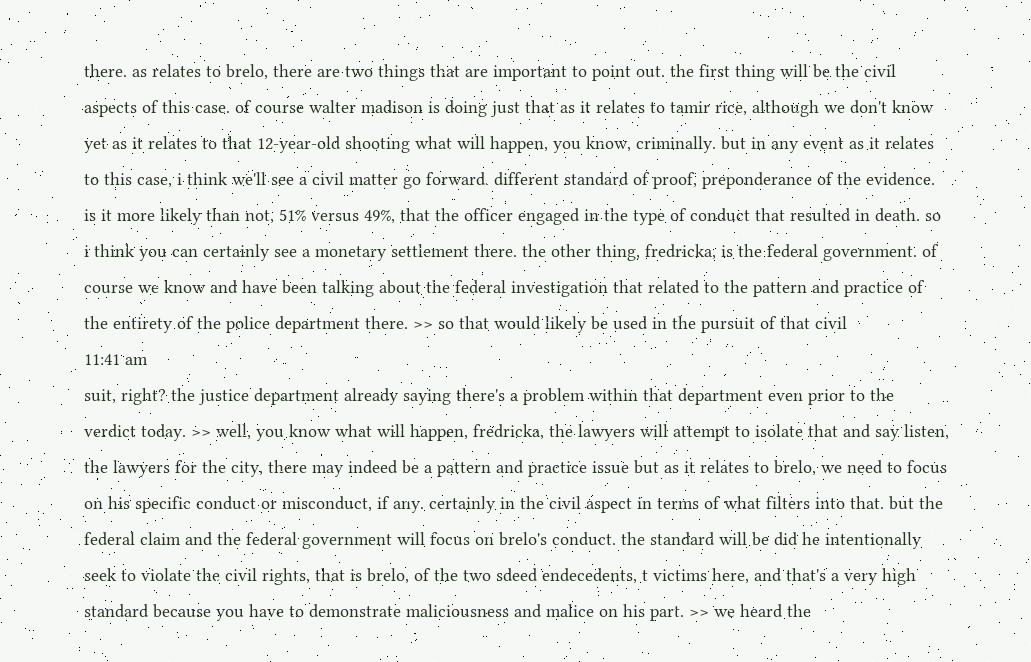there. as relates to brelo, there are two things that are important to point out. the first thing will be the civil aspects of this case. of course walter madison is doing just that as it relates to tamir rice, although we don't know yet as it relates to that 12-year-old shooting what will happen, you know, criminally. but in any event as it relates to this case, i think we'll see a civil matter go forward. different standard of proof, preponderance of the evidence. is it more likely than not, 51% versus 49%, that the officer engaged in the type of conduct that resulted in death. so i think you can certainly see a monetary settlement there. the other thing, fredricka, is the federal government. of course we know and have been talking about the federal investigation that related to the pattern and practice of the entirety of the police department there. >> so that would likely be used in the pursuit of that civil
11:41 am
suit, right? the justice department already saying there's a problem within that department even prior to the verdict today. >> well, you know what will happen, fredricka, the lawyers will attempt to isolate that and say listen, the lawyers for the city, there may indeed be a pattern and practice issue but as it relates to brelo, we need to focus on his specific conduct or misconduct, if any. certainly in the civil aspect in terms of what filters into that. but the federal claim and the federal government will focus on brelo's conduct. the standard will be did he intentionally seek to violate the civil rights, that is brelo, of the two sdeed endecedents, t victims here, and that's a very high standard because you have to demonstrate maliciousness and malice on his part. >> we heard the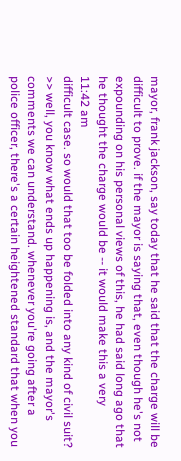mayor, frank jackson, say today that he said that the charge will be difficult to prove. if the mayor is saying that, even though he's not expounding on his personal views of this, he had said long ago that he thought the charge would be -- it would make this a very
11:42 am
difficult case. so would that too be folded into any kind of civil suit? >> well, you know what ends up happening is, and the mayor's comments we can understand. whenever you're going after a police officer, there's a certain heightened standard that when you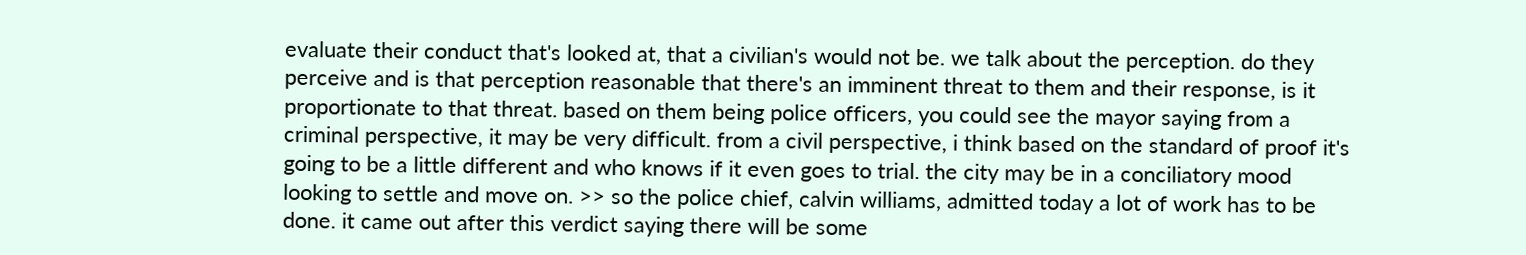evaluate their conduct that's looked at, that a civilian's would not be. we talk about the perception. do they perceive and is that perception reasonable that there's an imminent threat to them and their response, is it proportionate to that threat. based on them being police officers, you could see the mayor saying from a criminal perspective, it may be very difficult. from a civil perspective, i think based on the standard of proof it's going to be a little different and who knows if it even goes to trial. the city may be in a conciliatory mood looking to settle and move on. >> so the police chief, calvin williams, admitted today a lot of work has to be done. it came out after this verdict saying there will be some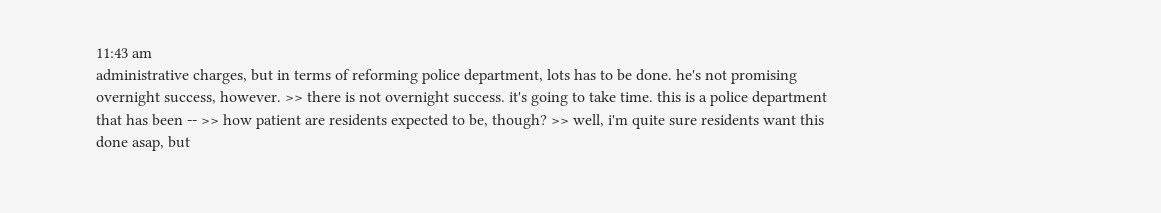11:43 am
administrative charges, but in terms of reforming police department, lots has to be done. he's not promising overnight success, however. >> there is not overnight success. it's going to take time. this is a police department that has been -- >> how patient are residents expected to be, though? >> well, i'm quite sure residents want this done asap, but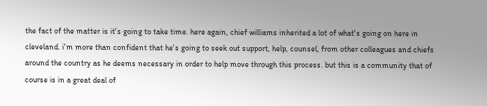the fact of the matter is it's going to take time. here again, chief williams inherited a lot of what's going on here in cleveland. i'm more than confident that he's going to seek out support, help, counsel, from other colleagues and chiefs around the country as he deems necessary in order to help move through this process. but this is a community that of course is in a great deal of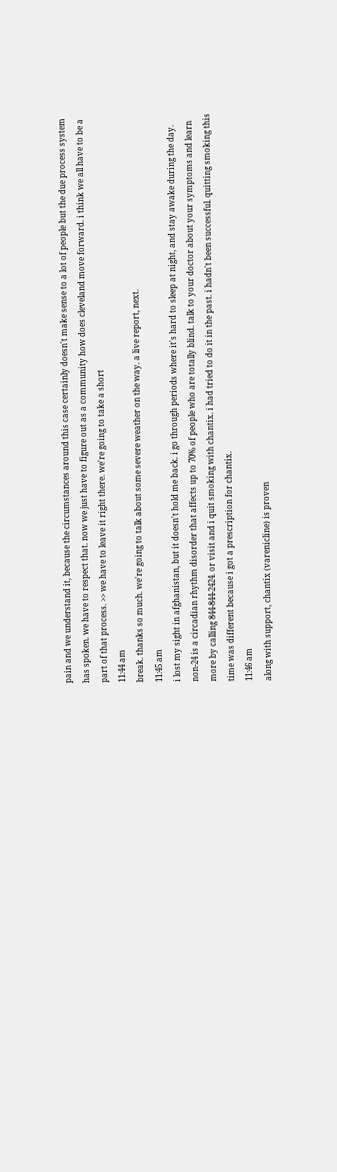pain and we understand it, because the circumstances around this case certainly doesn't make sense to a lot of people but the due process system has spoken. we have to respect that. now we just have to figure out as a community how does cleveland move forward. i think we all have to be a part of that process. >> we have to leave it right there. we're going to take a short
11:44 am
break. thanks so much. we're going to talk about some severe weather on the way. a live report, next.
11:45 am
i lost my sight in afghanistan, but it doesn't hold me back. i go through periods where it's hard to sleep at night, and stay awake during the day. non-24 is a circadian rhythm disorder that affects up to 70% of people who are totally blind. talk to your doctor about your symptoms and learn more by calling 844-844-2424. or visit and i quit smoking with chantix. i had tried to do it in the past. i hadn't been successful. quitting smoking this time was different because i got a prescription for chantix.
11:46 am
along with support, chantix (varenicline) is proven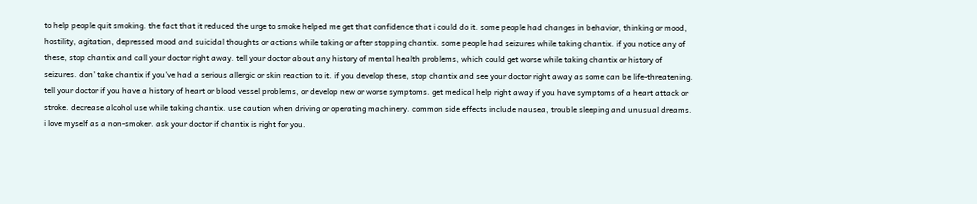to help people quit smoking. the fact that it reduced the urge to smoke helped me get that confidence that i could do it. some people had changes in behavior, thinking or mood, hostility, agitation, depressed mood and suicidal thoughts or actions while taking or after stopping chantix. some people had seizures while taking chantix. if you notice any of these, stop chantix and call your doctor right away. tell your doctor about any history of mental health problems, which could get worse while taking chantix or history of seizures. don' take chantix if you've had a serious allergic or skin reaction to it. if you develop these, stop chantix and see your doctor right away as some can be life-threatening. tell your doctor if you have a history of heart or blood vessel problems, or develop new or worse symptoms. get medical help right away if you have symptoms of a heart attack or stroke. decrease alcohol use while taking chantix. use caution when driving or operating machinery. common side effects include nausea, trouble sleeping and unusual dreams. i love myself as a non-smoker. ask your doctor if chantix is right for you.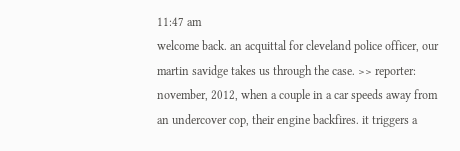11:47 am
welcome back. an acquittal for cleveland police officer, our martin savidge takes us through the case. >> reporter: november, 2012, when a couple in a car speeds away from an undercover cop, their engine backfires. it triggers a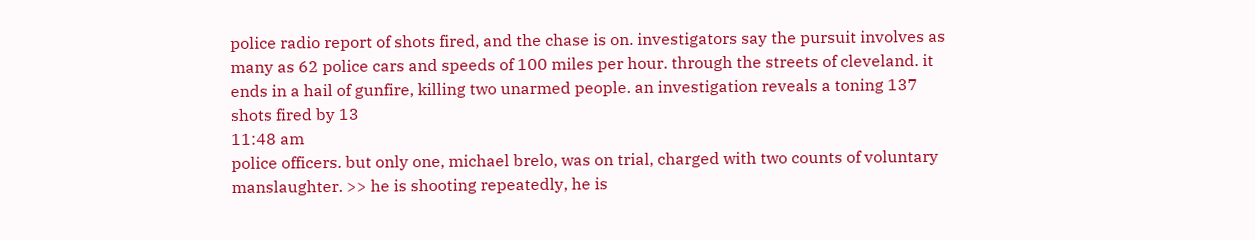police radio report of shots fired, and the chase is on. investigators say the pursuit involves as many as 62 police cars and speeds of 100 miles per hour. through the streets of cleveland. it ends in a hail of gunfire, killing two unarmed people. an investigation reveals a toning 137 shots fired by 13
11:48 am
police officers. but only one, michael brelo, was on trial, charged with two counts of voluntary manslaughter. >> he is shooting repeatedly, he is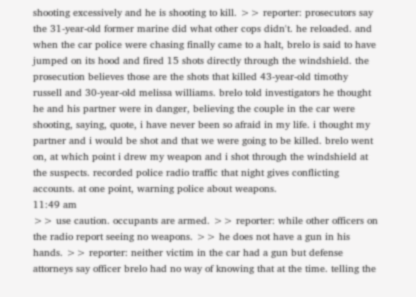shooting excessively and he is shooting to kill. >> reporter: prosecutors say the 31-year-old former marine did what other cops didn't. he reloaded. and when the car police were chasing finally came to a halt, brelo is said to have jumped on its hood and fired 15 shots directly through the windshield. the prosecution believes those are the shots that killed 43-year-old timothy russell and 30-year-old melissa williams. brelo told investigators he thought he and his partner were in danger, believing the couple in the car were shooting, saying, quote, i have never been so afraid in my life. i thought my partner and i would be shot and that we were going to be killed. brelo went on, at which point i drew my weapon and i shot through the windshield at the suspects. recorded police radio traffic that night gives conflicting accounts. at one point, warning police about weapons.
11:49 am
>> use caution. occupants are armed. >> reporter: while other officers on the radio report seeing no weapons. >> he does not have a gun in his hands. >> reporter: neither victim in the car had a gun but defense attorneys say officer brelo had no way of knowing that at the time. telling the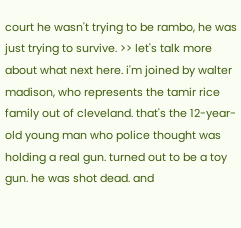court he wasn't trying to be rambo, he was just trying to survive. >> let's talk more about what next here. i'm joined by walter madison, who represents the tamir rice family out of cleveland. that's the 12-year-old young man who police thought was holding a real gun. turned out to be a toy gun. he was shot dead. and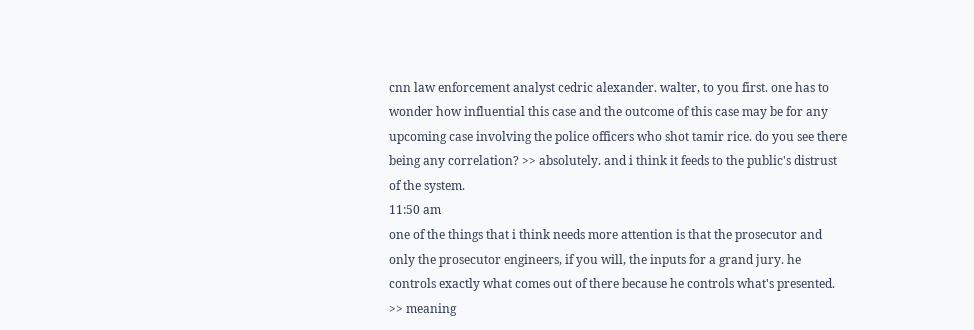cnn law enforcement analyst cedric alexander. walter, to you first. one has to wonder how influential this case and the outcome of this case may be for any upcoming case involving the police officers who shot tamir rice. do you see there being any correlation? >> absolutely. and i think it feeds to the public's distrust of the system.
11:50 am
one of the things that i think needs more attention is that the prosecutor and only the prosecutor engineers, if you will, the inputs for a grand jury. he controls exactly what comes out of there because he controls what's presented. >> meaning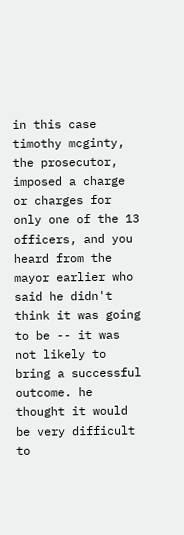in this case timothy mcginty, the prosecutor, imposed a charge or charges for only one of the 13 officers, and you heard from the mayor earlier who said he didn't think it was going to be -- it was not likely to bring a successful outcome. he thought it would be very difficult to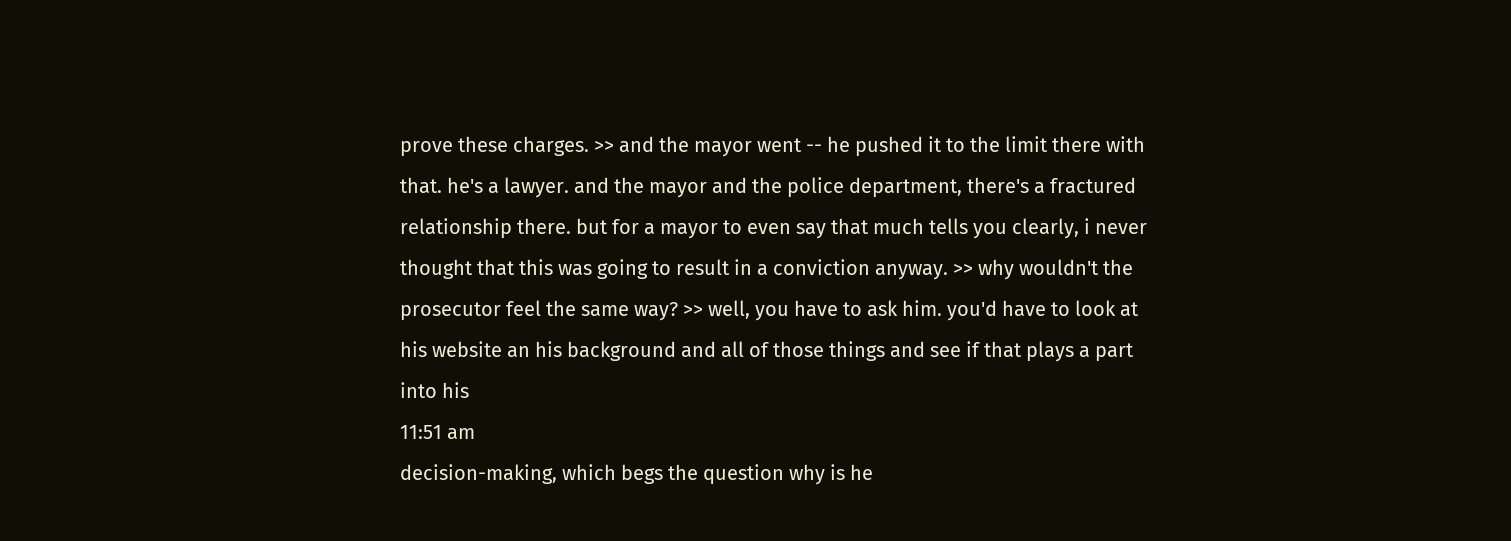prove these charges. >> and the mayor went -- he pushed it to the limit there with that. he's a lawyer. and the mayor and the police department, there's a fractured relationship there. but for a mayor to even say that much tells you clearly, i never thought that this was going to result in a conviction anyway. >> why wouldn't the prosecutor feel the same way? >> well, you have to ask him. you'd have to look at his website an his background and all of those things and see if that plays a part into his
11:51 am
decision-making, which begs the question why is he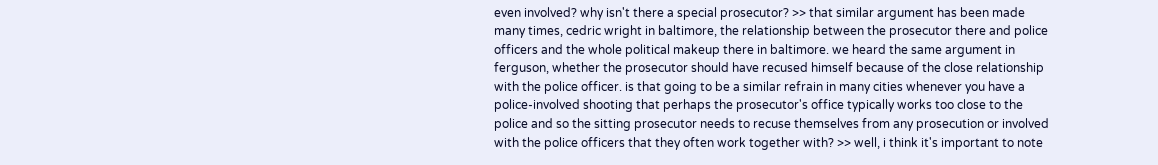even involved? why isn't there a special prosecutor? >> that similar argument has been made many times, cedric wright in baltimore, the relationship between the prosecutor there and police officers and the whole political makeup there in baltimore. we heard the same argument in ferguson, whether the prosecutor should have recused himself because of the close relationship with the police officer. is that going to be a similar refrain in many cities whenever you have a police-involved shooting that perhaps the prosecutor's office typically works too close to the police and so the sitting prosecutor needs to recuse themselves from any prosecution or involved with the police officers that they often work together with? >> well, i think it's important to note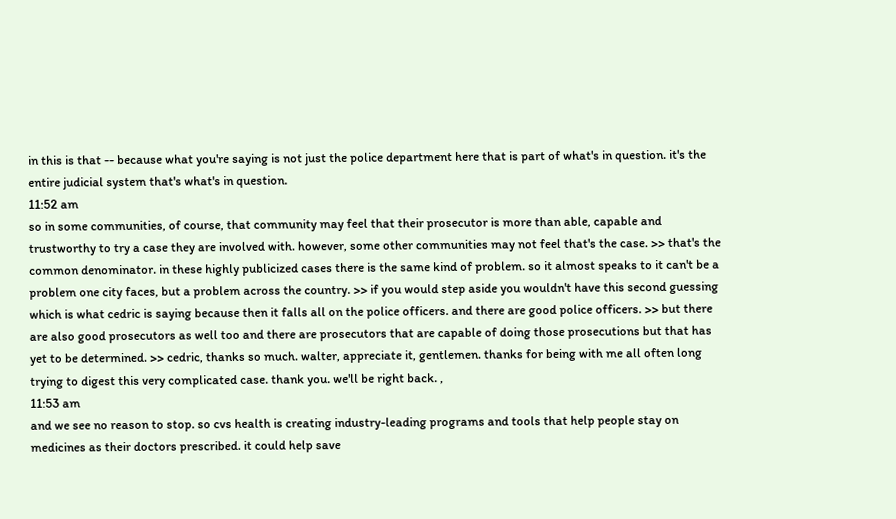in this is that -- because what you're saying is not just the police department here that is part of what's in question. it's the entire judicial system that's what's in question.
11:52 am
so in some communities, of course, that community may feel that their prosecutor is more than able, capable and trustworthy to try a case they are involved with. however, some other communities may not feel that's the case. >> that's the common denominator. in these highly publicized cases there is the same kind of problem. so it almost speaks to it can't be a problem one city faces, but a problem across the country. >> if you would step aside you wouldn't have this second guessing which is what cedric is saying because then it falls all on the police officers. and there are good police officers. >> but there are also good prosecutors as well too and there are prosecutors that are capable of doing those prosecutions but that has yet to be determined. >> cedric, thanks so much. walter, appreciate it, gentlemen. thanks for being with me all often long trying to digest this very complicated case. thank you. we'll be right back. ,
11:53 am
and we see no reason to stop. so cvs health is creating industry-leading programs and tools that help people stay on medicines as their doctors prescribed. it could help save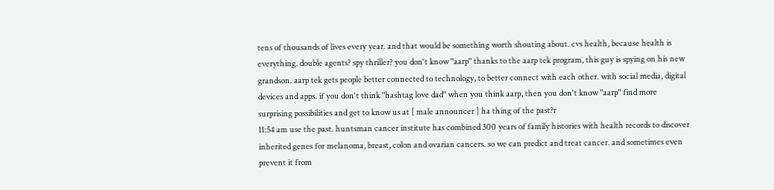tens of thousands of lives every year. and that would be something worth shouting about. cvs health, because health is everything. double agents? spy thriller? you don't know "aarp" thanks to the aarp tek program, this guy is spying on his new grandson. aarp tek gets people better connected to technology, to better connect with each other. with social media, digital devices and apps. if you don't think "hashtag love dad" when you think aarp, then you don't know "aarp" find more surprising possibilities and get to know us at [ male announcer ] ha thing of the past?r
11:54 am use the past. huntsman cancer institute has combined 300 years of family histories with health records to discover inherited genes for melanoma, breast, colon and ovarian cancers. so we can predict and treat cancer. and sometimes even prevent it from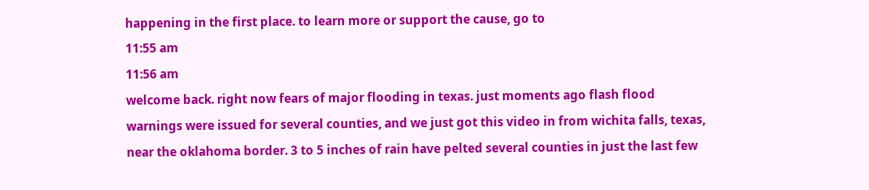happening in the first place. to learn more or support the cause, go to
11:55 am
11:56 am
welcome back. right now fears of major flooding in texas. just moments ago flash flood warnings were issued for several counties, and we just got this video in from wichita falls, texas, near the oklahoma border. 3 to 5 inches of rain have pelted several counties in just the last few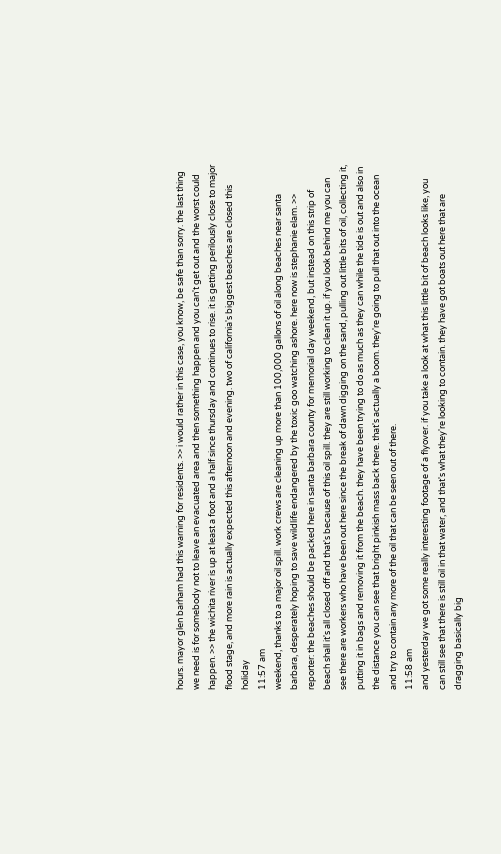hours. mayor glen barham had this warning for residents. >> i would rather in this case, you know, be safe than sorry. the last thing we need is for somebody not to leave an evacuated area and then something happen and you can't get out and the worst could happen. >> the wichita river is up at least a foot and a half since thursday and continues to rise. it is getting perilously close to major flood stage, and more rain is actually expected this afternoon and evening. two of california's biggest beaches are closed this holiday
11:57 am
weekend, thanks to a major oil spill. work crews are cleaning up more than 100,000 gallons of oil along beaches near santa barbara, desperately hoping to save wildlife endangered by the toxic goo watching ashore. here now is stephanie elam. >> reporter: the beaches should be packed here in santa barbara county for memorial day weekend, but instead on this strip of beach shall it's all closed off and that's because of this oil spill. they are still working to clean it up. if you look behind me you can see there are workers who have been out here since the break of dawn digging on the sand, pulling out little bits of oil, collecting it, putting it in bags and removing it from the beach. they have been trying to do as much as they can while the tide is out and also in the distance you can see that bright pinkish mass back there. that's actually a boom. they're going to pull that out into the ocean and try to contain any more of the oil that can be seen out of there.
11:58 am
and yesterday we got some really interesting footage of a flyover. if you take a look at what this little bit of beach looks like, you can still see that there is still oil in that water, and that's what they're looking to contain. they have got boats out here that are dragging basically big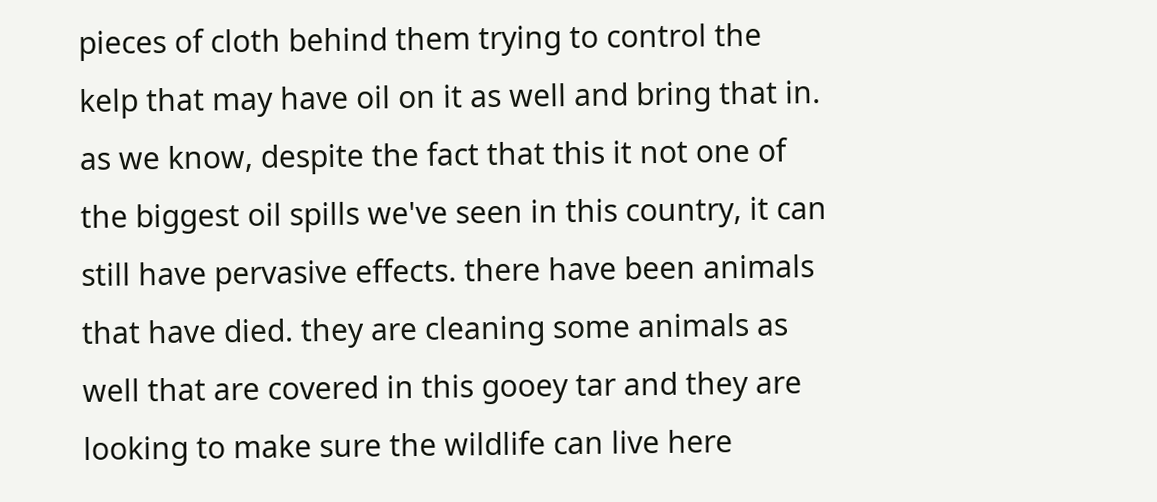pieces of cloth behind them trying to control the kelp that may have oil on it as well and bring that in. as we know, despite the fact that this it not one of the biggest oil spills we've seen in this country, it can still have pervasive effects. there have been animals that have died. they are cleaning some animals as well that are covered in this gooey tar and they are looking to make sure the wildlife can live here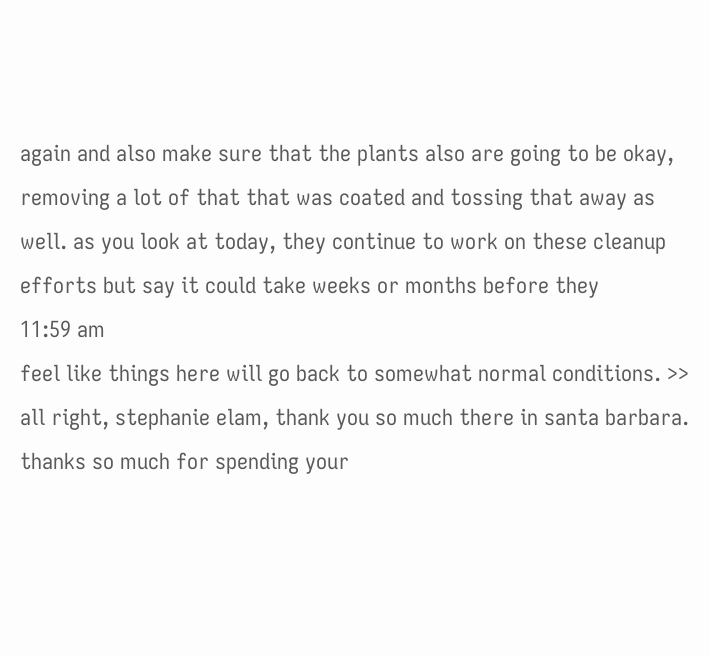again and also make sure that the plants also are going to be okay, removing a lot of that that was coated and tossing that away as well. as you look at today, they continue to work on these cleanup efforts but say it could take weeks or months before they
11:59 am
feel like things here will go back to somewhat normal conditions. >> all right, stephanie elam, thank you so much there in santa barbara. thanks so much for spending your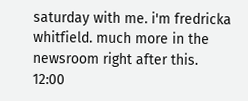saturday with me. i'm fredricka whitfield. much more in the newsroom right after this.
12:00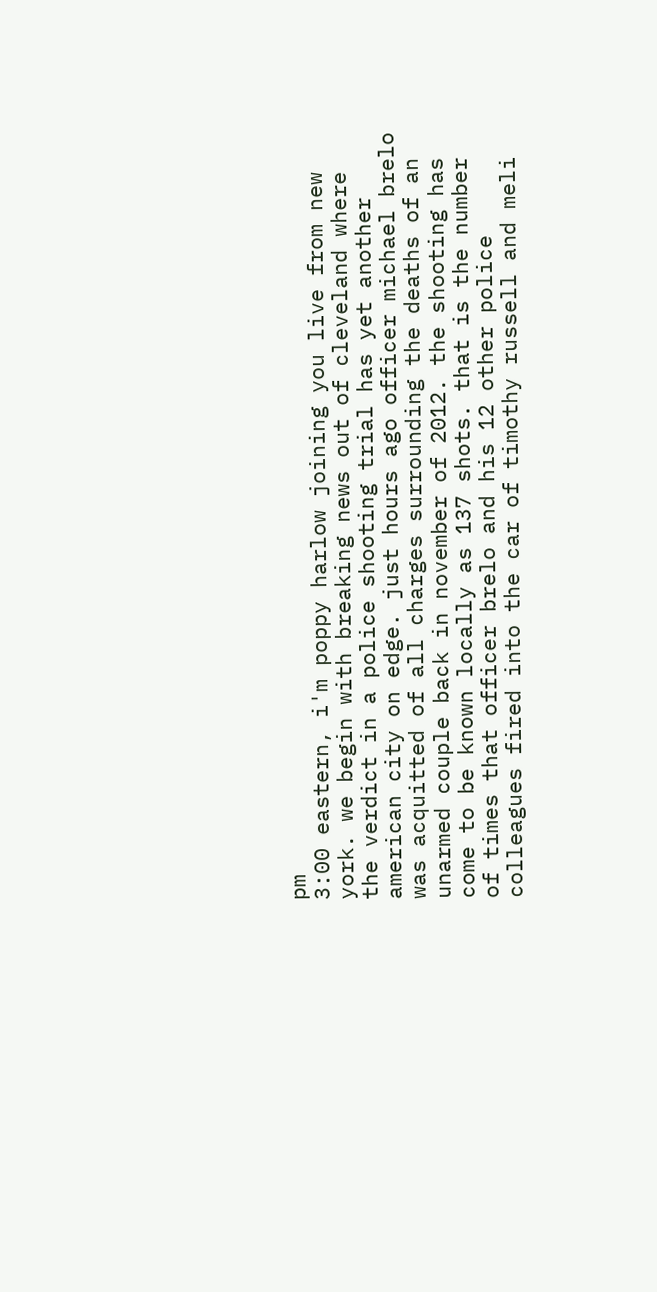pm
3:00 eastern, i'm poppy harlow joining you live from new york. we begin with breaking news out of cleveland where the verdict in a police shooting trial has yet another american city on edge. just hours ago officer michael brelo was acquitted of all charges surrounding the deaths of an unarmed couple back in november of 2012. the shooting has come to be known locally as 137 shots. that is the number of times that officer brelo and his 12 other police colleagues fired into the car of timothy russell and meli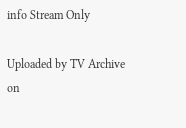info Stream Only

Uploaded by TV Archive on